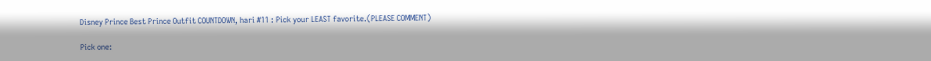Disney Prince Best Prince Outfit COUNTDOWN, hari #11 : Pick your LEAST favorite.(PLEASE COMMENT)

Pick one: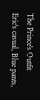The Prince's Outfit
Eric's casual, Blue pants,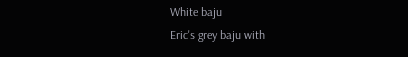White baju
Eric's grey baju with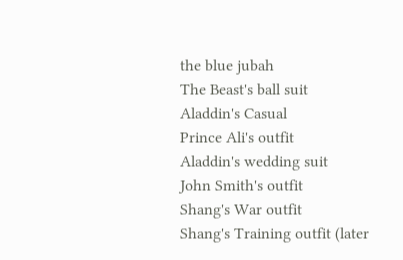the blue jubah
The Beast's ball suit
Aladdin's Casual
Prince Ali's outfit
Aladdin's wedding suit
John Smith's outfit
Shang's War outfit
Shang's Training outfit (later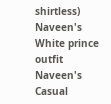shirtless)
Naveen's White prince outfit
Naveen's Casual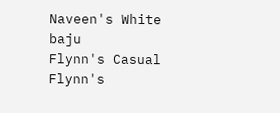Naveen's White baju
Flynn's Casual
Flynn's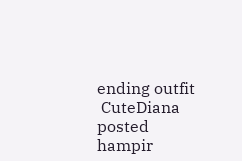ending outfit
 CuteDiana posted hampir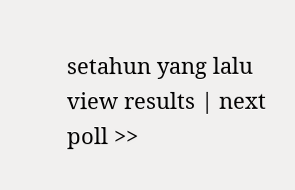setahun yang lalu
view results | next poll >>